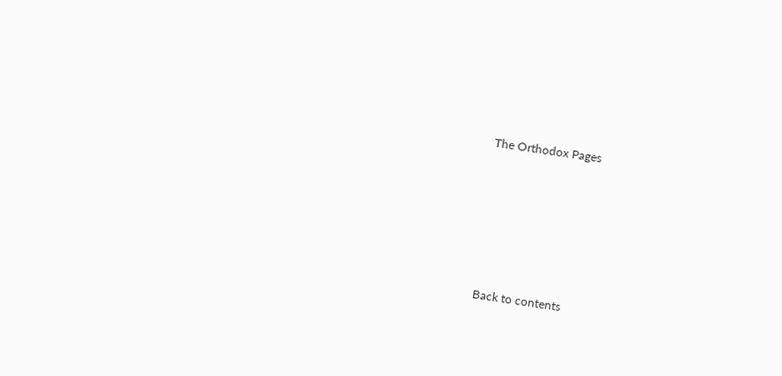The Orthodox Pages







Back to contents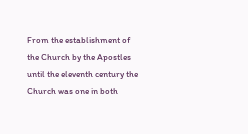From the establishment of the Church by the Apostles until the eleventh century the Church was one in both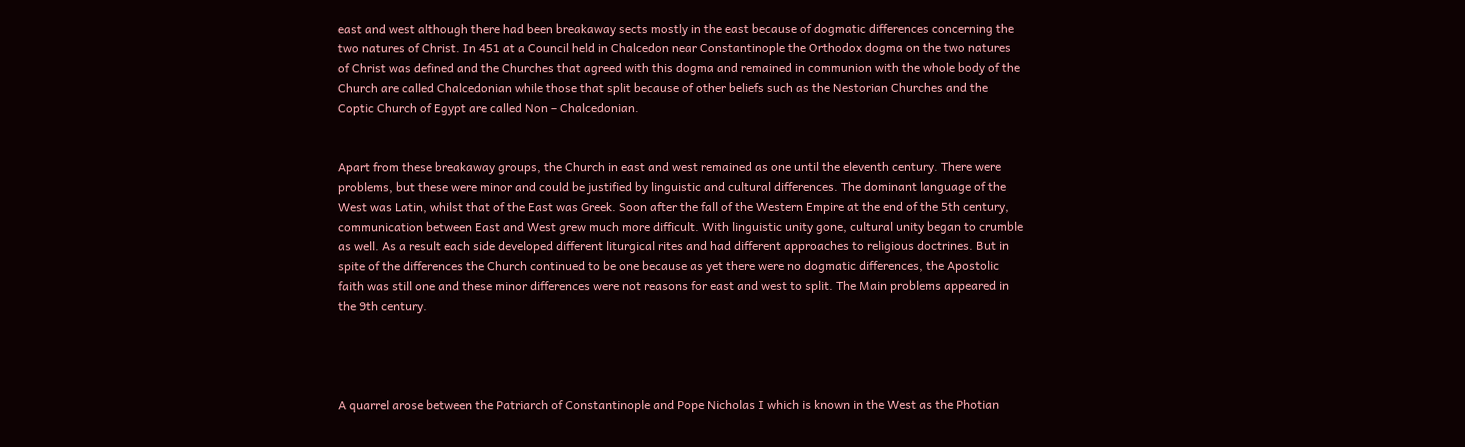east and west although there had been breakaway sects mostly in the east because of dogmatic differences concerning the two natures of Christ. In 451 at a Council held in Chalcedon near Constantinople the Orthodox dogma on the two natures of Christ was defined and the Churches that agreed with this dogma and remained in communion with the whole body of the Church are called Chalcedonian while those that split because of other beliefs such as the Nestorian Churches and the Coptic Church of Egypt are called Non – Chalcedonian.


Apart from these breakaway groups, the Church in east and west remained as one until the eleventh century. There were problems, but these were minor and could be justified by linguistic and cultural differences. The dominant language of the West was Latin, whilst that of the East was Greek. Soon after the fall of the Western Empire at the end of the 5th century, communication between East and West grew much more difficult. With linguistic unity gone, cultural unity began to crumble as well. As a result each side developed different liturgical rites and had different approaches to religious doctrines. But in spite of the differences the Church continued to be one because as yet there were no dogmatic differences, the Apostolic faith was still one and these minor differences were not reasons for east and west to split. The Main problems appeared in the 9th century.




A quarrel arose between the Patriarch of Constantinople and Pope Nicholas I which is known in the West as the Photian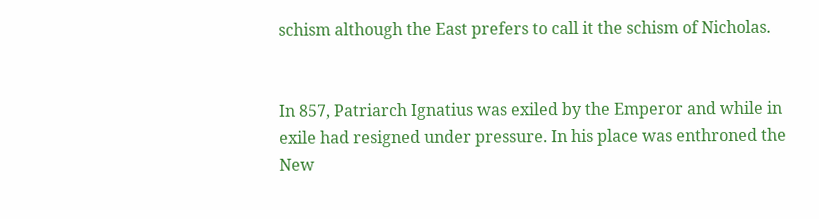schism although the East prefers to call it the schism of Nicholas.


In 857, Patriarch Ignatius was exiled by the Emperor and while in exile had resigned under pressure. In his place was enthroned the New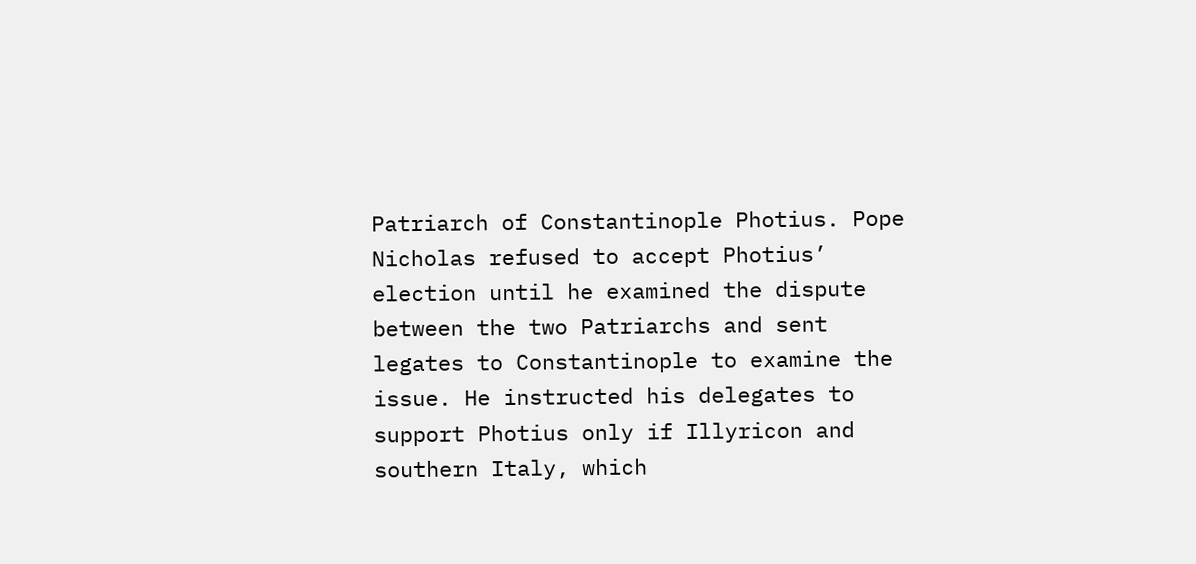Patriarch of Constantinople Photius. Pope Nicholas refused to accept Photius’ election until he examined the dispute between the two Patriarchs and sent legates to Constantinople to examine the issue. He instructed his delegates to support Photius only if Illyricon and southern Italy, which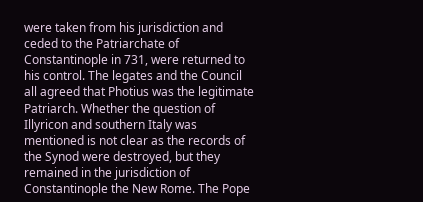were taken from his jurisdiction and ceded to the Patriarchate of Constantinople in 731, were returned to his control. The legates and the Council all agreed that Photius was the legitimate Patriarch. Whether the question of Illyricon and southern Italy was mentioned is not clear as the records of the Synod were destroyed, but they remained in the jurisdiction of Constantinople the New Rome. The Pope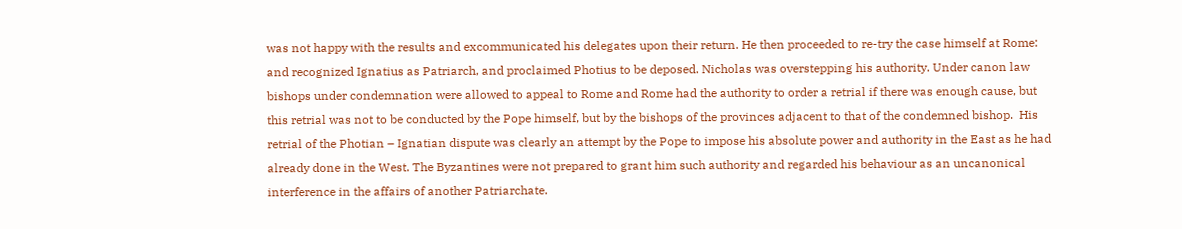was not happy with the results and excommunicated his delegates upon their return. He then proceeded to re-try the case himself at Rome: and recognized Ignatius as Patriarch, and proclaimed Photius to be deposed. Nicholas was overstepping his authority. Under canon law bishops under condemnation were allowed to appeal to Rome and Rome had the authority to order a retrial if there was enough cause, but this retrial was not to be conducted by the Pope himself, but by the bishops of the provinces adjacent to that of the condemned bishop.  His retrial of the Photian – Ignatian dispute was clearly an attempt by the Pope to impose his absolute power and authority in the East as he had already done in the West. The Byzantines were not prepared to grant him such authority and regarded his behaviour as an uncanonical interference in the affairs of another Patriarchate.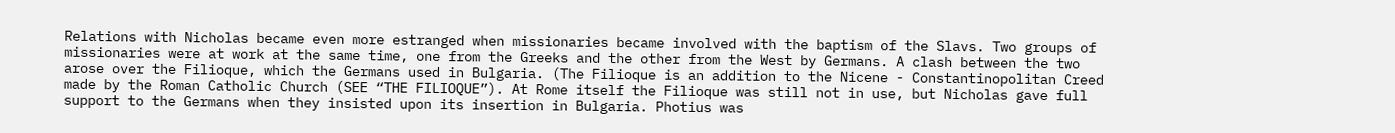Relations with Nicholas became even more estranged when missionaries became involved with the baptism of the Slavs. Two groups of missionaries were at work at the same time, one from the Greeks and the other from the West by Germans. A clash between the two arose over the Filioque, which the Germans used in Bulgaria. (The Filioque is an addition to the Nicene - Constantinopolitan Creed made by the Roman Catholic Church (SEE “THE FILIOQUE”). At Rome itself the Filioque was still not in use, but Nicholas gave full support to the Germans when they insisted upon its insertion in Bulgaria. Photius was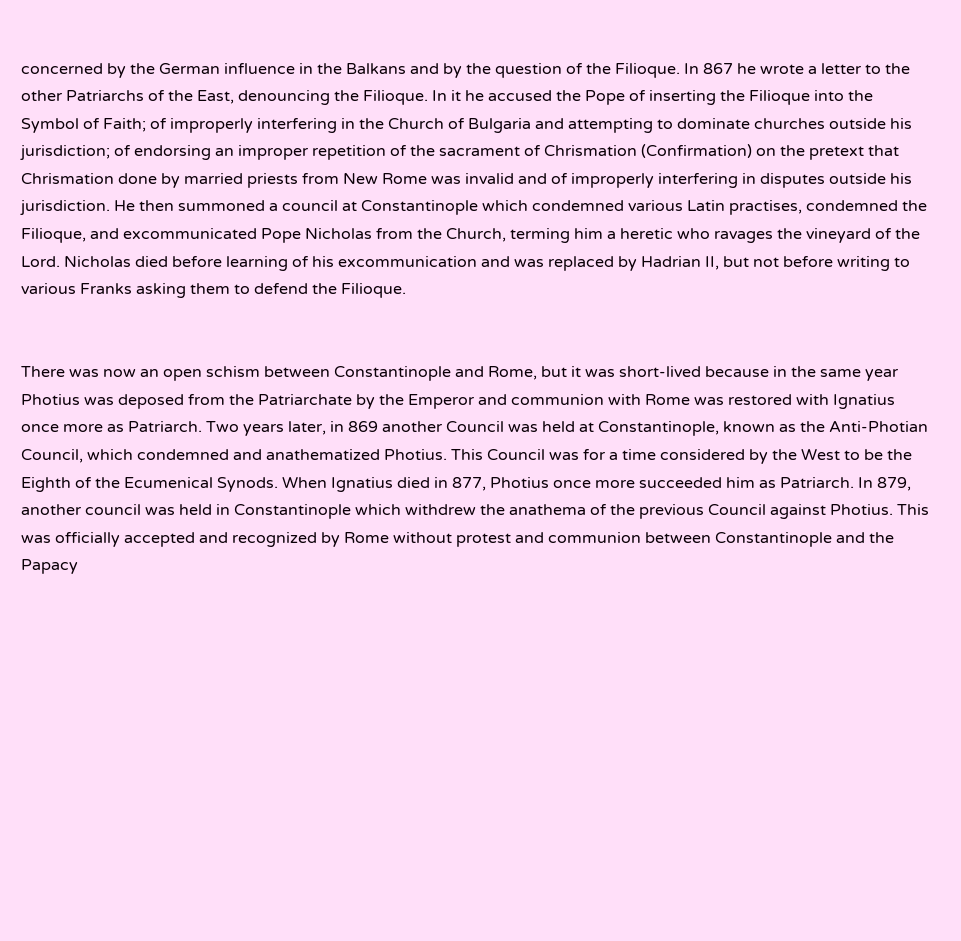concerned by the German influence in the Balkans and by the question of the Filioque. In 867 he wrote a letter to the other Patriarchs of the East, denouncing the Filioque. In it he accused the Pope of inserting the Filioque into the Symbol of Faith; of improperly interfering in the Church of Bulgaria and attempting to dominate churches outside his jurisdiction; of endorsing an improper repetition of the sacrament of Chrismation (Confirmation) on the pretext that Chrismation done by married priests from New Rome was invalid and of improperly interfering in disputes outside his jurisdiction. He then summoned a council at Constantinople which condemned various Latin practises, condemned the Filioque, and excommunicated Pope Nicholas from the Church, terming him a heretic who ravages the vineyard of the Lord. Nicholas died before learning of his excommunication and was replaced by Hadrian II, but not before writing to various Franks asking them to defend the Filioque.


There was now an open schism between Constantinople and Rome, but it was short-lived because in the same year Photius was deposed from the Patriarchate by the Emperor and communion with Rome was restored with Ignatius once more as Patriarch. Two years later, in 869 another Council was held at Constantinople, known as the Anti-Photian Council, which condemned and anathematized Photius. This Council was for a time considered by the West to be the Eighth of the Ecumenical Synods. When Ignatius died in 877, Photius once more succeeded him as Patriarch. In 879, another council was held in Constantinople which withdrew the anathema of the previous Council against Photius. This was officially accepted and recognized by Rome without protest and communion between Constantinople and the Papacy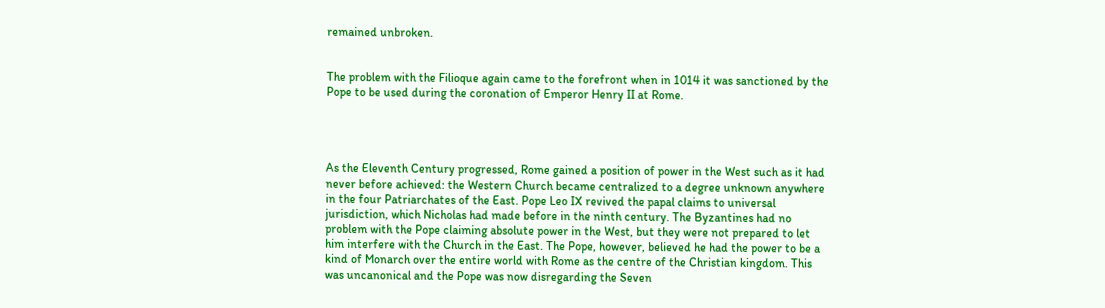remained unbroken.


The problem with the Filioque again came to the forefront when in 1014 it was sanctioned by the Pope to be used during the coronation of Emperor Henry II at Rome.




As the Eleventh Century progressed, Rome gained a position of power in the West such as it had never before achieved: the Western Church became centralized to a degree unknown anywhere in the four Patriarchates of the East. Pope Leo IX revived the papal claims to universal jurisdiction, which Nicholas had made before in the ninth century. The Byzantines had no problem with the Pope claiming absolute power in the West, but they were not prepared to let him interfere with the Church in the East. The Pope, however, believed he had the power to be a kind of Monarch over the entire world with Rome as the centre of the Christian kingdom. This was uncanonical and the Pope was now disregarding the Seven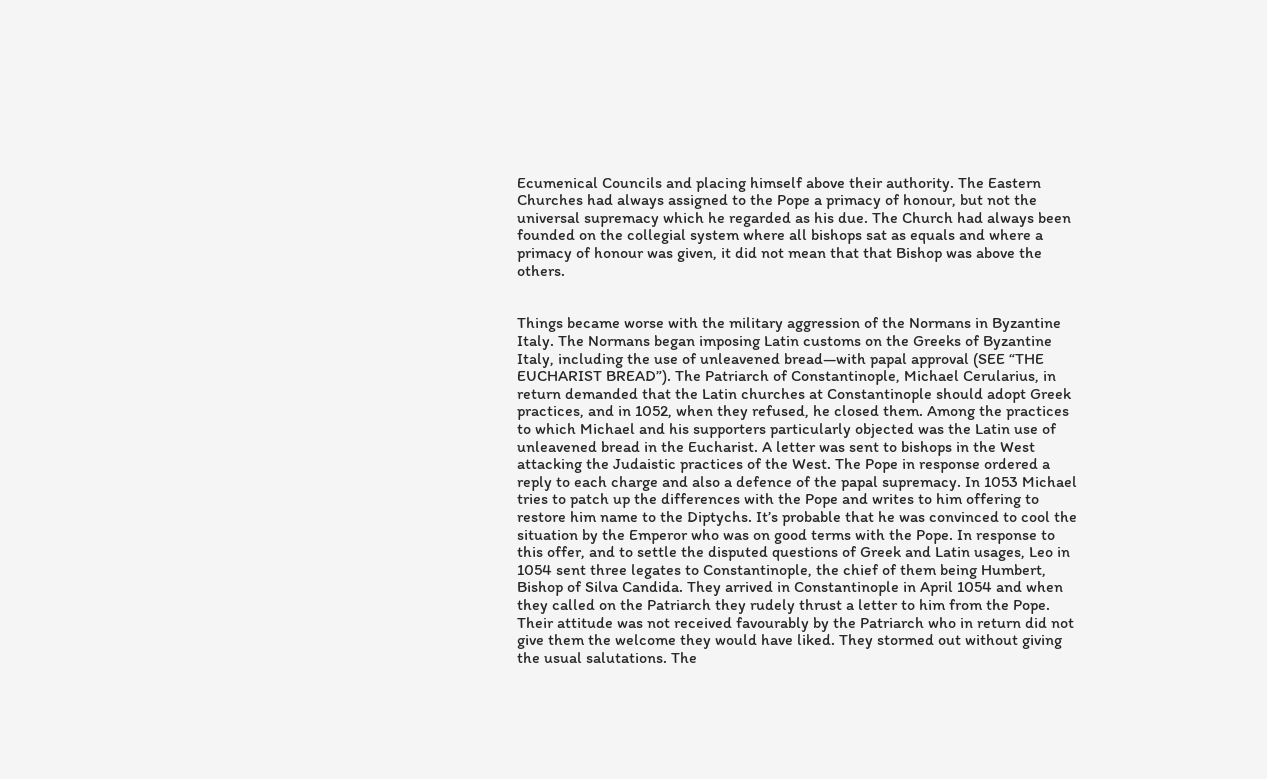Ecumenical Councils and placing himself above their authority. The Eastern Churches had always assigned to the Pope a primacy of honour, but not the universal supremacy which he regarded as his due. The Church had always been founded on the collegial system where all bishops sat as equals and where a primacy of honour was given, it did not mean that that Bishop was above the others.


Things became worse with the military aggression of the Normans in Byzantine Italy. The Normans began imposing Latin customs on the Greeks of Byzantine Italy, including the use of unleavened bread—with papal approval (SEE “THE EUCHARIST BREAD”). The Patriarch of Constantinople, Michael Cerularius, in return demanded that the Latin churches at Constantinople should adopt Greek practices, and in 1052, when they refused, he closed them. Among the practices to which Michael and his supporters particularly objected was the Latin use of unleavened bread in the Eucharist. A letter was sent to bishops in the West attacking the Judaistic practices of the West. The Pope in response ordered a reply to each charge and also a defence of the papal supremacy. In 1053 Michael tries to patch up the differences with the Pope and writes to him offering to restore him name to the Diptychs. It’s probable that he was convinced to cool the situation by the Emperor who was on good terms with the Pope. In response to this offer, and to settle the disputed questions of Greek and Latin usages, Leo in 1054 sent three legates to Constantinople, the chief of them being Humbert, Bishop of Silva Candida. They arrived in Constantinople in April 1054 and when they called on the Patriarch they rudely thrust a letter to him from the Pope. Their attitude was not received favourably by the Patriarch who in return did not give them the welcome they would have liked. They stormed out without giving the usual salutations. The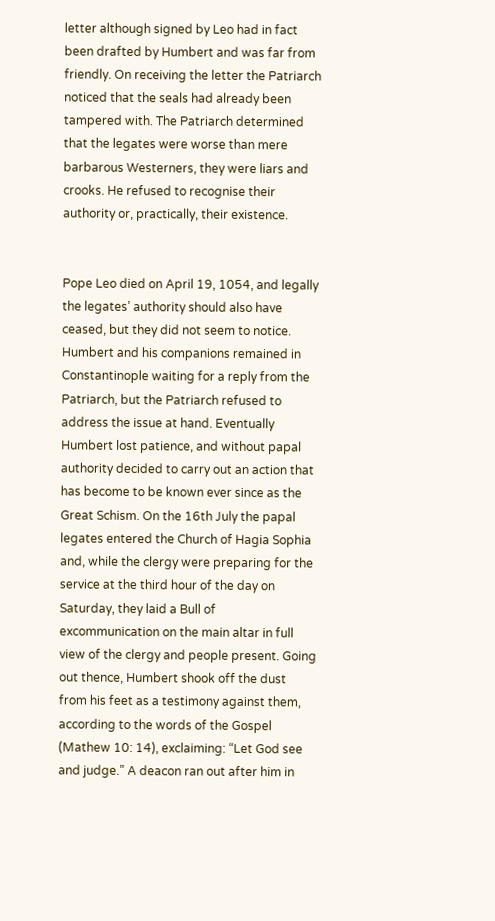letter although signed by Leo had in fact been drafted by Humbert and was far from friendly. On receiving the letter the Patriarch noticed that the seals had already been tampered with. The Patriarch determined that the legates were worse than mere barbarous Westerners, they were liars and crooks. He refused to recognise their authority or, practically, their existence.


Pope Leo died on April 19, 1054, and legally the legates’ authority should also have ceased, but they did not seem to notice. Humbert and his companions remained in Constantinople waiting for a reply from the Patriarch, but the Patriarch refused to address the issue at hand. Eventually Humbert lost patience, and without papal authority decided to carry out an action that has become to be known ever since as the Great Schism. On the 16th July the papal legates entered the Church of Hagia Sophia and, while the clergy were preparing for the service at the third hour of the day on Saturday, they laid a Bull of excommunication on the main altar in full view of the clergy and people present. Going out thence, Humbert shook off the dust from his feet as a testimony against them, according to the words of the Gospel (Mathew 10: 14), exclaiming: “Let God see and judge.” A deacon ran out after him in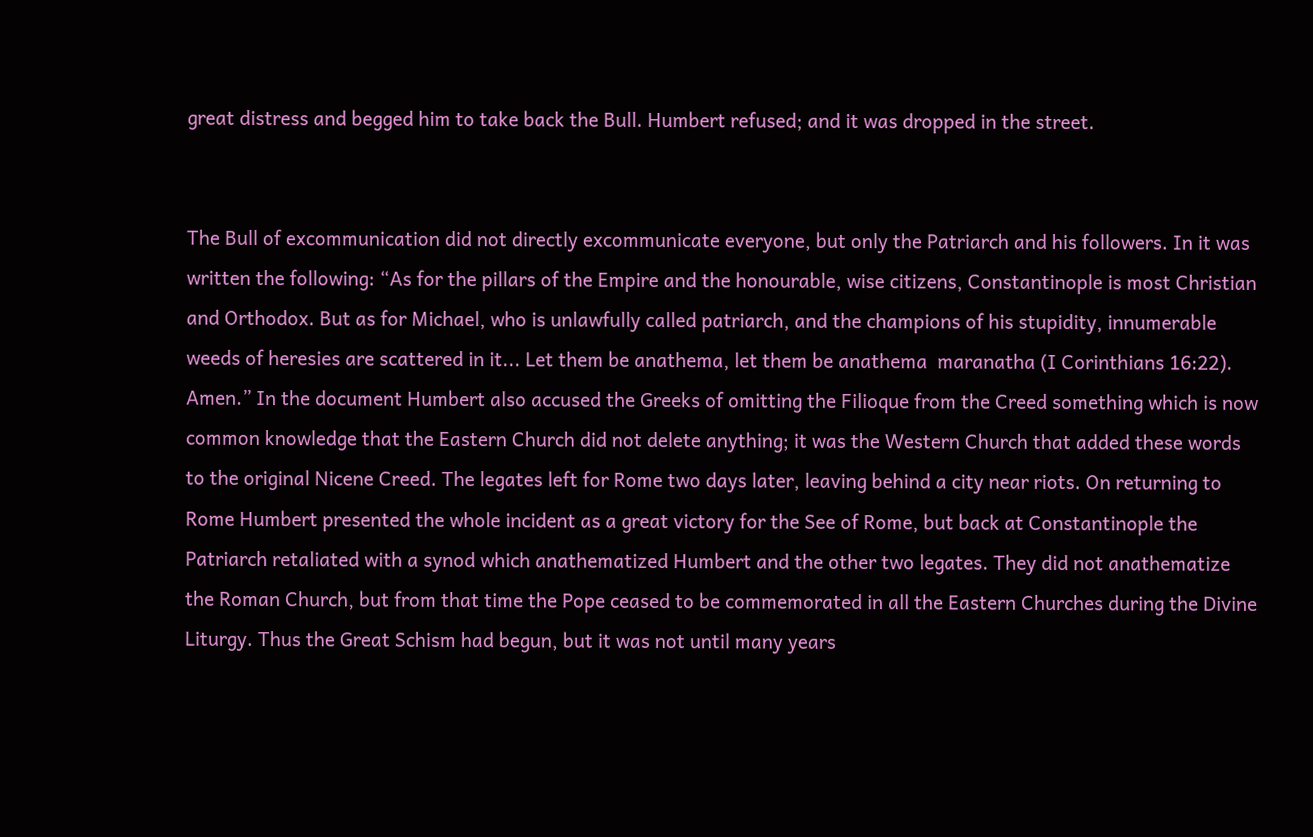great distress and begged him to take back the Bull. Humbert refused; and it was dropped in the street.


The Bull of excommunication did not directly excommunicate everyone, but only the Patriarch and his followers. In it was written the following: “As for the pillars of the Empire and the honourable, wise citizens, Constantinople is most Christian and Orthodox. But as for Michael, who is unlawfully called patriarch, and the champions of his stupidity, innumerable weeds of heresies are scattered in it... Let them be anathema, let them be anathema  maranatha (I Corinthians 16:22). Amen.” In the document Humbert also accused the Greeks of omitting the Filioque from the Creed something which is now common knowledge that the Eastern Church did not delete anything; it was the Western Church that added these words to the original Nicene Creed. The legates left for Rome two days later, leaving behind a city near riots. On returning to Rome Humbert presented the whole incident as a great victory for the See of Rome, but back at Constantinople the Patriarch retaliated with a synod which anathematized Humbert and the other two legates. They did not anathematize the Roman Church, but from that time the Pope ceased to be commemorated in all the Eastern Churches during the Divine Liturgy. Thus the Great Schism had begun, but it was not until many years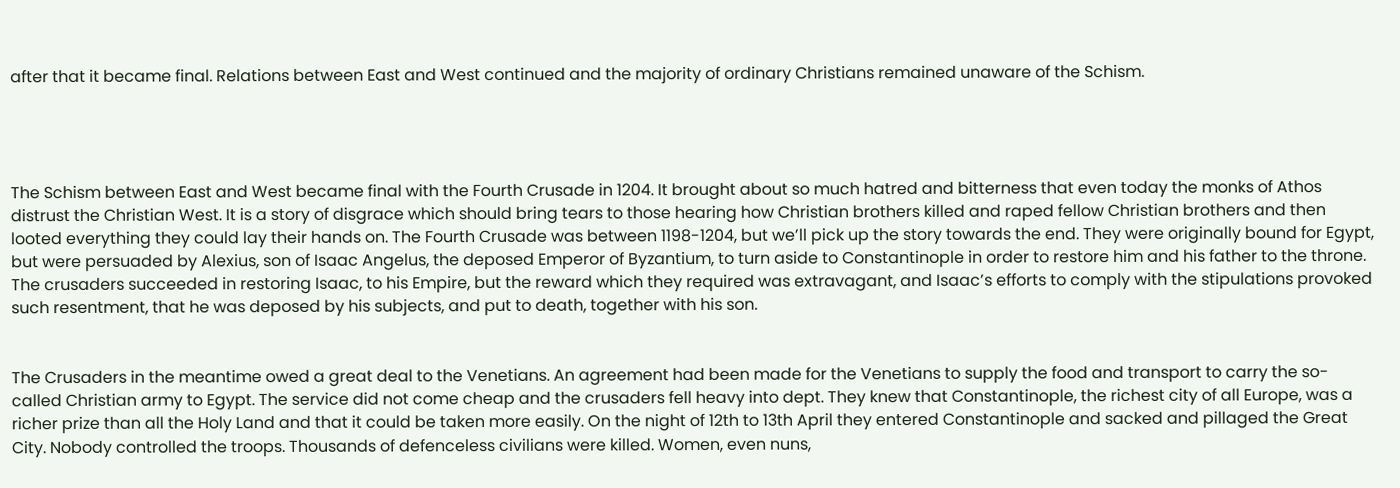after that it became final. Relations between East and West continued and the majority of ordinary Christians remained unaware of the Schism.




The Schism between East and West became final with the Fourth Crusade in 1204. It brought about so much hatred and bitterness that even today the monks of Athos distrust the Christian West. It is a story of disgrace which should bring tears to those hearing how Christian brothers killed and raped fellow Christian brothers and then looted everything they could lay their hands on. The Fourth Crusade was between 1198-1204, but we’ll pick up the story towards the end. They were originally bound for Egypt, but were persuaded by Alexius, son of Isaac Angelus, the deposed Emperor of Byzantium, to turn aside to Constantinople in order to restore him and his father to the throne. The crusaders succeeded in restoring Isaac, to his Empire, but the reward which they required was extravagant, and Isaac’s efforts to comply with the stipulations provoked such resentment, that he was deposed by his subjects, and put to death, together with his son.


The Crusaders in the meantime owed a great deal to the Venetians. An agreement had been made for the Venetians to supply the food and transport to carry the so-called Christian army to Egypt. The service did not come cheap and the crusaders fell heavy into dept. They knew that Constantinople, the richest city of all Europe, was a richer prize than all the Holy Land and that it could be taken more easily. On the night of 12th to 13th April they entered Constantinople and sacked and pillaged the Great City. Nobody controlled the troops. Thousands of defenceless civilians were killed. Women, even nuns,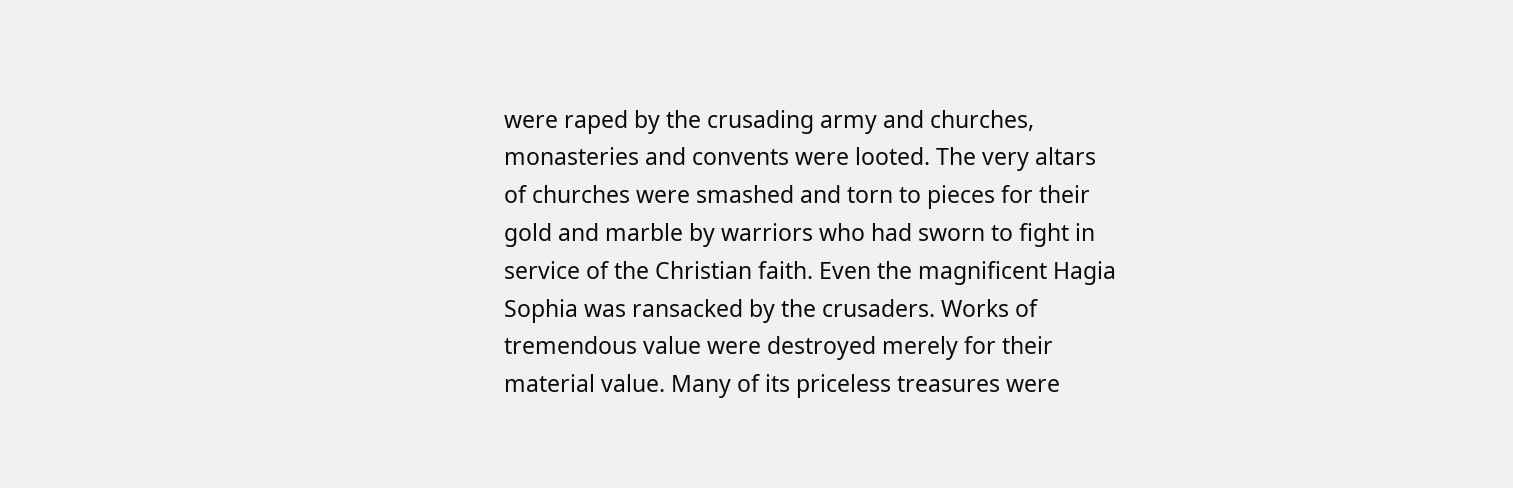were raped by the crusading army and churches, monasteries and convents were looted. The very altars of churches were smashed and torn to pieces for their gold and marble by warriors who had sworn to fight in service of the Christian faith. Even the magnificent Hagia Sophia was ransacked by the crusaders. Works of tremendous value were destroyed merely for their material value. Many of its priceless treasures were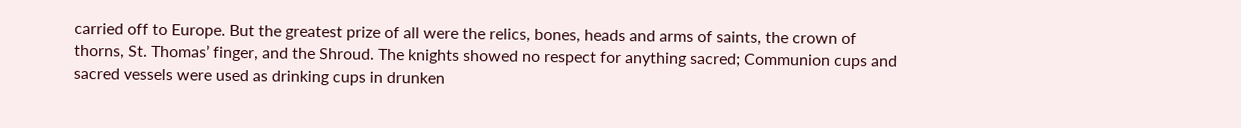carried off to Europe. But the greatest prize of all were the relics, bones, heads and arms of saints, the crown of thorns, St. Thomas’ finger, and the Shroud. The knights showed no respect for anything sacred; Communion cups and sacred vessels were used as drinking cups in drunken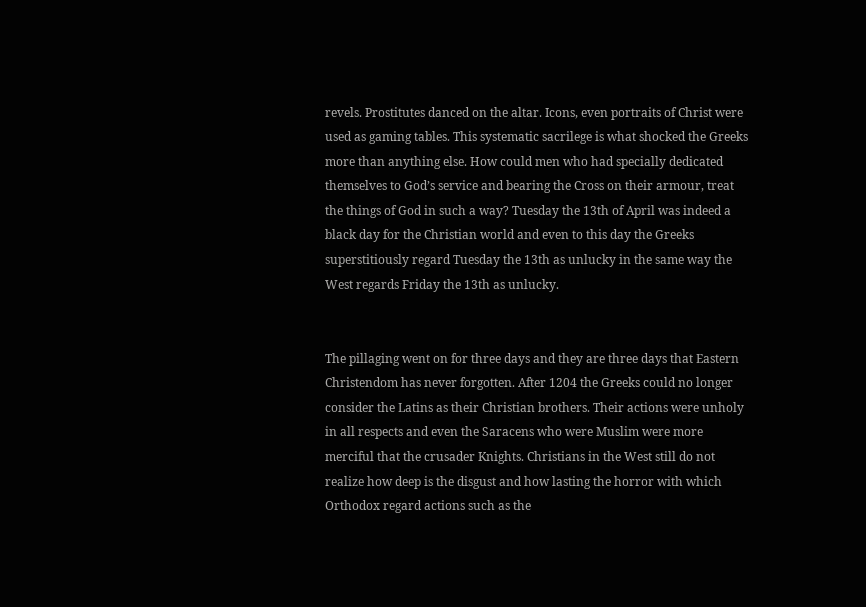revels. Prostitutes danced on the altar. Icons, even portraits of Christ were used as gaming tables. This systematic sacrilege is what shocked the Greeks more than anything else. How could men who had specially dedicated themselves to God’s service and bearing the Cross on their armour, treat the things of God in such a way? Tuesday the 13th of April was indeed a black day for the Christian world and even to this day the Greeks superstitiously regard Tuesday the 13th as unlucky in the same way the West regards Friday the 13th as unlucky.


The pillaging went on for three days and they are three days that Eastern Christendom has never forgotten. After 1204 the Greeks could no longer consider the Latins as their Christian brothers. Their actions were unholy in all respects and even the Saracens who were Muslim were more merciful that the crusader Knights. Christians in the West still do not realize how deep is the disgust and how lasting the horror with which Orthodox regard actions such as the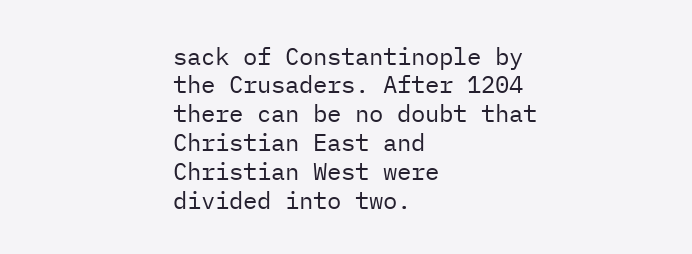sack of Constantinople by the Crusaders. After 1204 there can be no doubt that Christian East and Christian West were divided into two.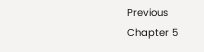Previous                               Chapter 5